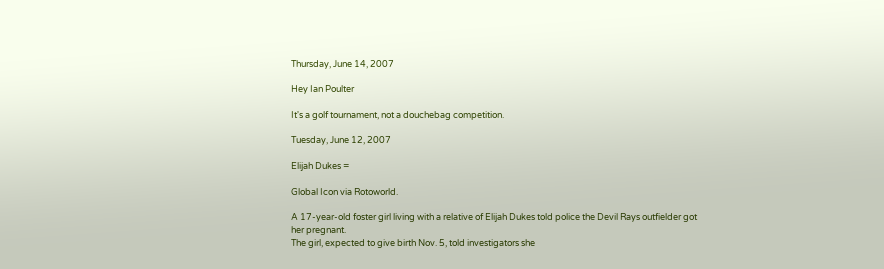Thursday, June 14, 2007

Hey Ian Poulter

It's a golf tournament, not a douchebag competition.

Tuesday, June 12, 2007

Elijah Dukes =

Global Icon via Rotoworld.

A 17-year-old foster girl living with a relative of Elijah Dukes told police the Devil Rays outfielder got her pregnant.
The girl, expected to give birth Nov. 5, told investigators she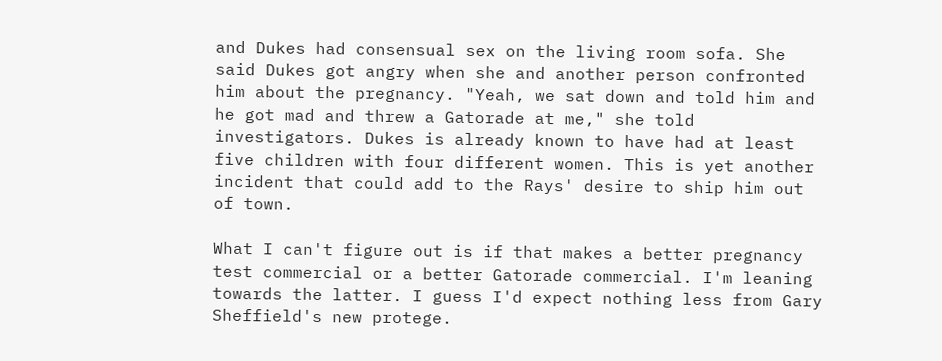and Dukes had consensual sex on the living room sofa. She said Dukes got angry when she and another person confronted him about the pregnancy. "Yeah, we sat down and told him and he got mad and threw a Gatorade at me," she told investigators. Dukes is already known to have had at least five children with four different women. This is yet another incident that could add to the Rays' desire to ship him out of town.

What I can't figure out is if that makes a better pregnancy test commercial or a better Gatorade commercial. I'm leaning towards the latter. I guess I'd expect nothing less from Gary Sheffield's new protege.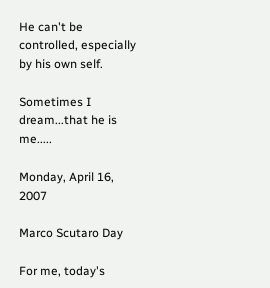He can't be controlled, especially by his own self.

Sometimes I dream...that he is me.....

Monday, April 16, 2007

Marco Scutaro Day

For me, today's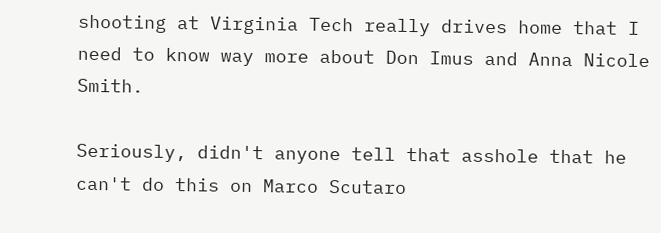shooting at Virginia Tech really drives home that I need to know way more about Don Imus and Anna Nicole Smith.

Seriously, didn't anyone tell that asshole that he can't do this on Marco Scutaro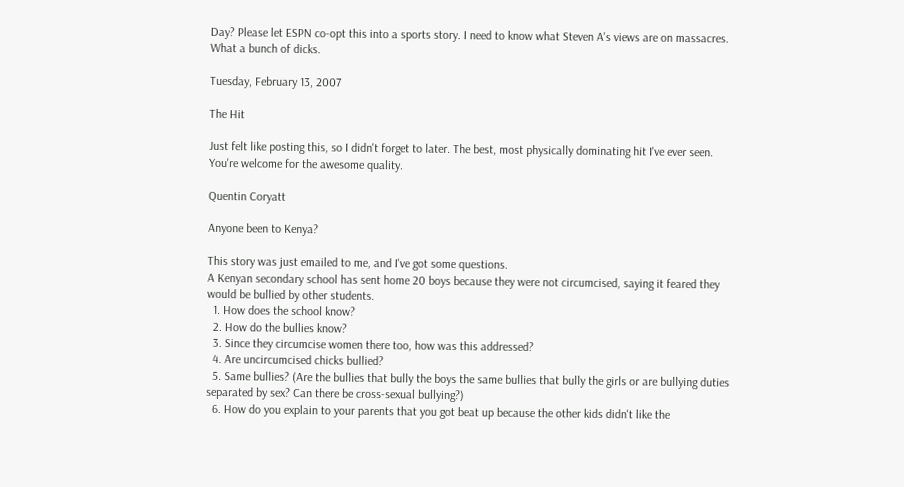Day? Please let ESPN co-opt this into a sports story. I need to know what Steven A's views are on massacres. What a bunch of dicks.

Tuesday, February 13, 2007

The Hit

Just felt like posting this, so I didn't forget to later. The best, most physically dominating hit I've ever seen. You're welcome for the awesome quality.

Quentin Coryatt

Anyone been to Kenya?

This story was just emailed to me, and I've got some questions.
A Kenyan secondary school has sent home 20 boys because they were not circumcised, saying it feared they would be bullied by other students.
  1. How does the school know?
  2. How do the bullies know?
  3. Since they circumcise women there too, how was this addressed?
  4. Are uncircumcised chicks bullied?
  5. Same bullies? (Are the bullies that bully the boys the same bullies that bully the girls or are bullying duties separated by sex? Can there be cross-sexual bullying?)
  6. How do you explain to your parents that you got beat up because the other kids didn't like the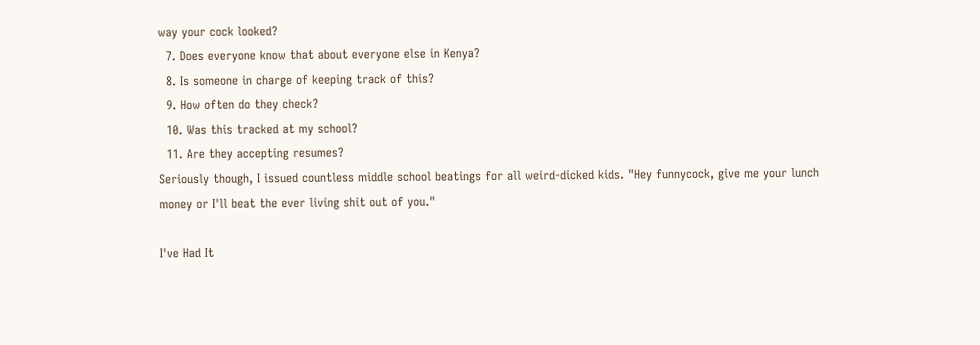way your cock looked?
  7. Does everyone know that about everyone else in Kenya?
  8. Is someone in charge of keeping track of this?
  9. How often do they check?
  10. Was this tracked at my school?
  11. Are they accepting resumes?
Seriously though, I issued countless middle school beatings for all weird-dicked kids. "Hey funnycock, give me your lunch money or I'll beat the ever living shit out of you."

I've Had It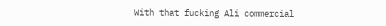With that fucking Ali commercial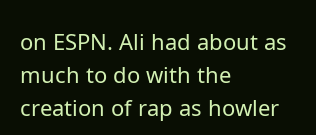on ESPN. Ali had about as much to do with the creation of rap as howler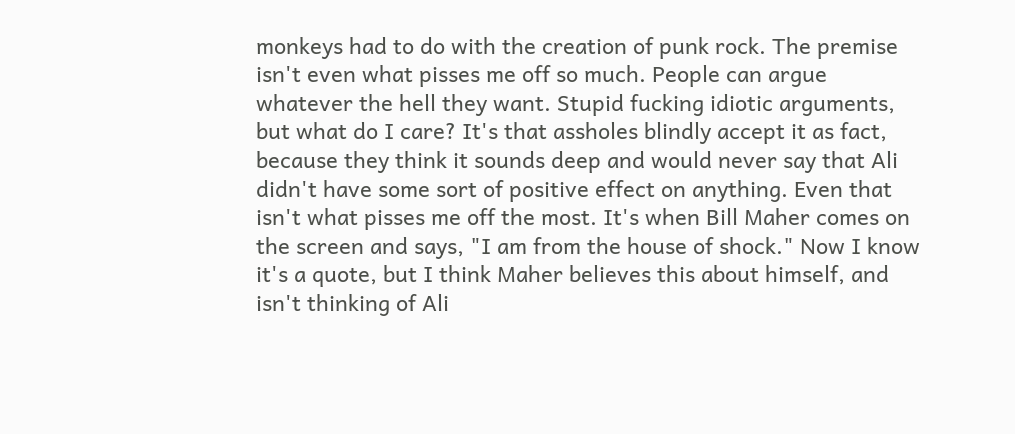monkeys had to do with the creation of punk rock. The premise isn't even what pisses me off so much. People can argue whatever the hell they want. Stupid fucking idiotic arguments, but what do I care? It's that assholes blindly accept it as fact, because they think it sounds deep and would never say that Ali didn't have some sort of positive effect on anything. Even that isn't what pisses me off the most. It's when Bill Maher comes on the screen and says, "I am from the house of shock." Now I know it's a quote, but I think Maher believes this about himself, and isn't thinking of Ali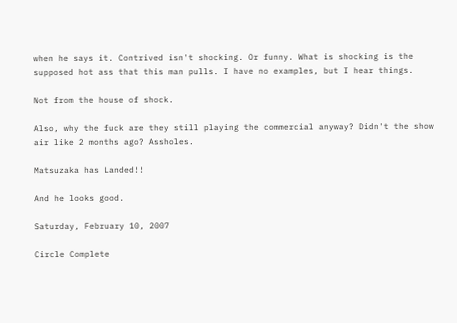when he says it. Contrived isn't shocking. Or funny. What is shocking is the supposed hot ass that this man pulls. I have no examples, but I hear things.

Not from the house of shock.

Also, why the fuck are they still playing the commercial anyway? Didn't the show air like 2 months ago? Assholes.

Matsuzaka has Landed!!

And he looks good.

Saturday, February 10, 2007

Circle Complete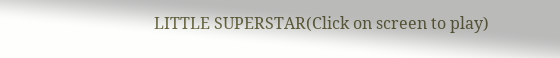LITTLE SUPERSTAR(Click on screen to play)